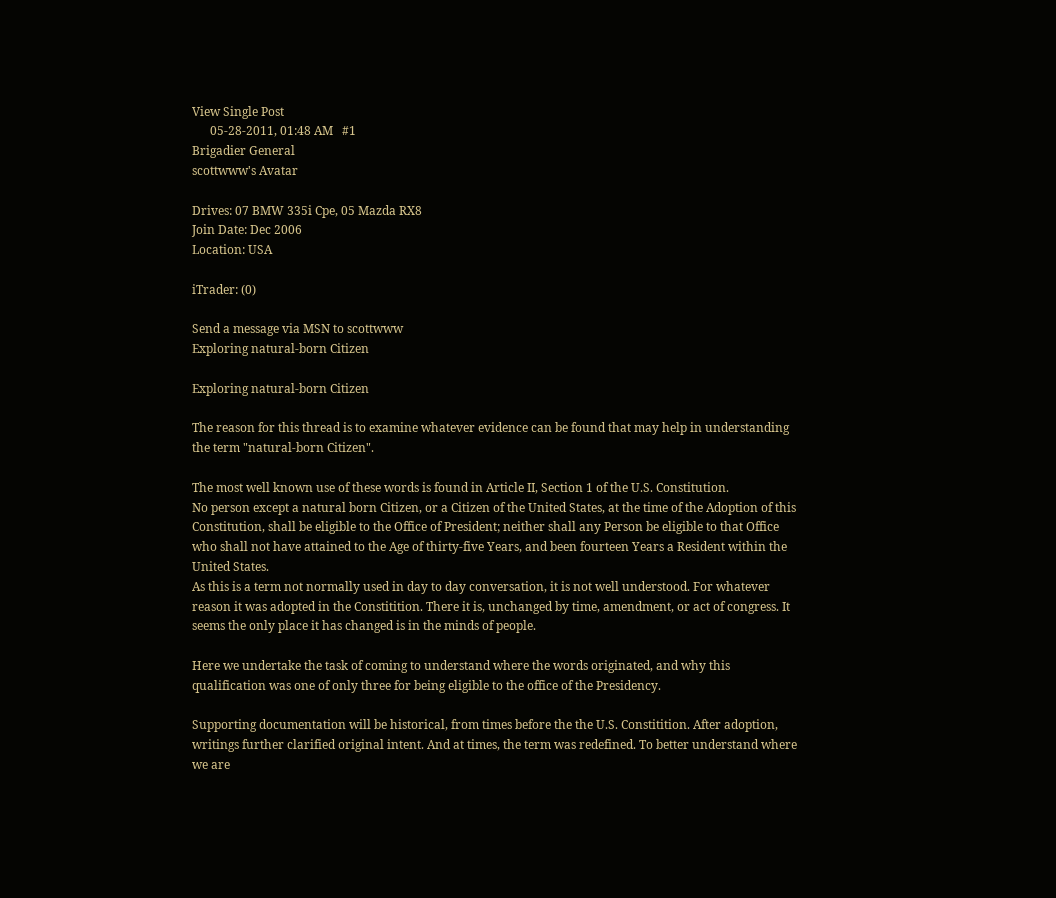View Single Post
      05-28-2011, 01:48 AM   #1
Brigadier General
scottwww's Avatar

Drives: 07 BMW 335i Cpe, 05 Mazda RX8
Join Date: Dec 2006
Location: USA

iTrader: (0)

Send a message via MSN to scottwww
Exploring natural-born Citizen

Exploring natural-born Citizen

The reason for this thread is to examine whatever evidence can be found that may help in understanding the term "natural-born Citizen".

The most well known use of these words is found in Article II, Section 1 of the U.S. Constitution.
No person except a natural born Citizen, or a Citizen of the United States, at the time of the Adoption of this Constitution, shall be eligible to the Office of President; neither shall any Person be eligible to that Office who shall not have attained to the Age of thirty-five Years, and been fourteen Years a Resident within the United States.
As this is a term not normally used in day to day conversation, it is not well understood. For whatever reason it was adopted in the Constitition. There it is, unchanged by time, amendment, or act of congress. It seems the only place it has changed is in the minds of people.

Here we undertake the task of coming to understand where the words originated, and why this qualification was one of only three for being eligible to the office of the Presidency.

Supporting documentation will be historical, from times before the the U.S. Constitition. After adoption, writings further clarified original intent. And at times, the term was redefined. To better understand where we are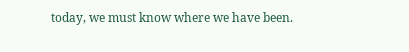today, we must know where we have been.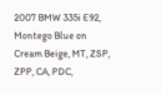2007 BMW 335i E92, Montego Blue on Cream Beige, MT, ZSP, ZPP, CA, PDC,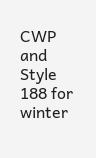CWP and Style 188 for winter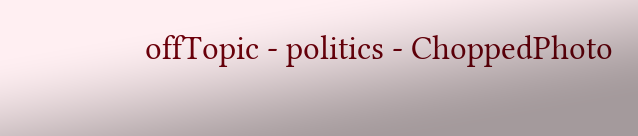offTopic - politics - ChoppedPhoto